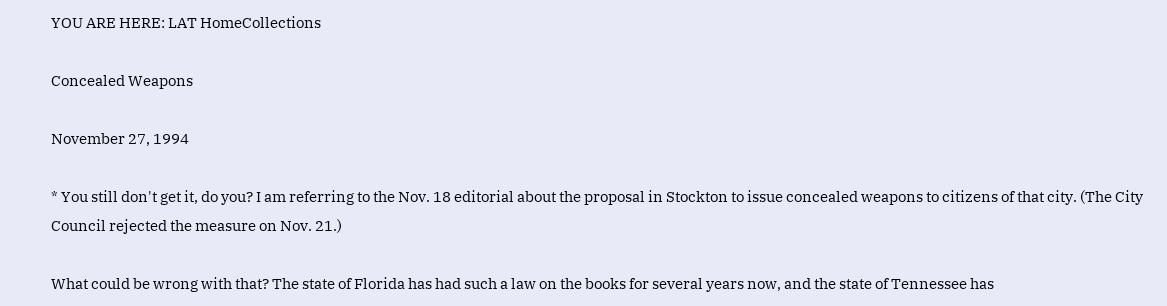YOU ARE HERE: LAT HomeCollections

Concealed Weapons

November 27, 1994

* You still don't get it, do you? I am referring to the Nov. 18 editorial about the proposal in Stockton to issue concealed weapons to citizens of that city. (The City Council rejected the measure on Nov. 21.)

What could be wrong with that? The state of Florida has had such a law on the books for several years now, and the state of Tennessee has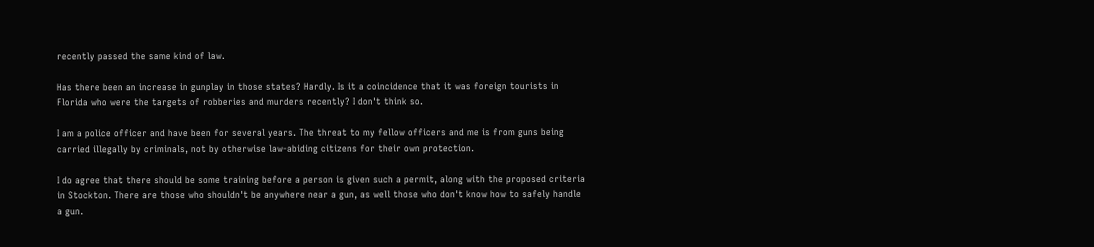recently passed the same kind of law.

Has there been an increase in gunplay in those states? Hardly. Is it a coincidence that it was foreign tourists in Florida who were the targets of robberies and murders recently? I don't think so.

I am a police officer and have been for several years. The threat to my fellow officers and me is from guns being carried illegally by criminals, not by otherwise law-abiding citizens for their own protection.

I do agree that there should be some training before a person is given such a permit, along with the proposed criteria in Stockton. There are those who shouldn't be anywhere near a gun, as well those who don't know how to safely handle a gun.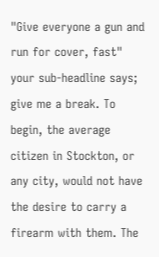"Give everyone a gun and run for cover, fast" your sub-headline says; give me a break. To begin, the average citizen in Stockton, or any city, would not have the desire to carry a firearm with them. The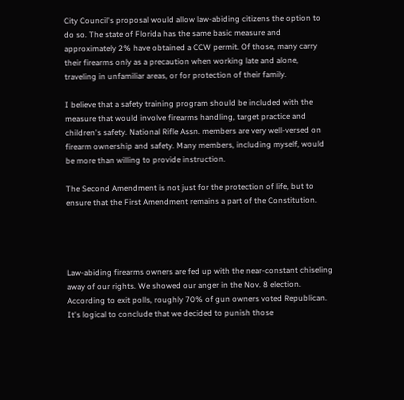City Council's proposal would allow law-abiding citizens the option to do so. The state of Florida has the same basic measure and approximately 2% have obtained a CCW permit. Of those, many carry their firearms only as a precaution when working late and alone, traveling in unfamiliar areas, or for protection of their family.

I believe that a safety training program should be included with the measure that would involve firearms handling, target practice and children's safety. National Rifle Assn. members are very well-versed on firearm ownership and safety. Many members, including myself, would be more than willing to provide instruction.

The Second Amendment is not just for the protection of life, but to ensure that the First Amendment remains a part of the Constitution.




Law-abiding firearms owners are fed up with the near-constant chiseling away of our rights. We showed our anger in the Nov. 8 election. According to exit polls, roughly 70% of gun owners voted Republican. It's logical to conclude that we decided to punish those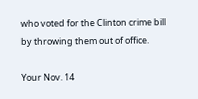who voted for the Clinton crime bill by throwing them out of office.

Your Nov. 14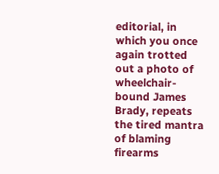editorial, in which you once again trotted out a photo of wheelchair-bound James Brady, repeats the tired mantra of blaming firearms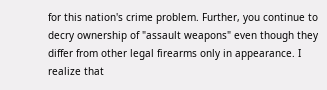for this nation's crime problem. Further, you continue to decry ownership of "assault weapons" even though they differ from other legal firearms only in appearance. I realize that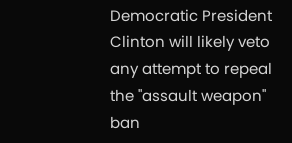Democratic President Clinton will likely veto any attempt to repeal the "assault weapon" ban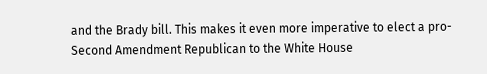and the Brady bill. This makes it even more imperative to elect a pro-Second Amendment Republican to the White House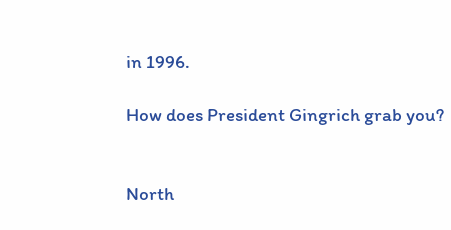in 1996.

How does President Gingrich grab you?


North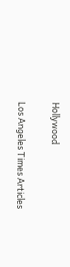Hollywood

Los Angeles Times Articles